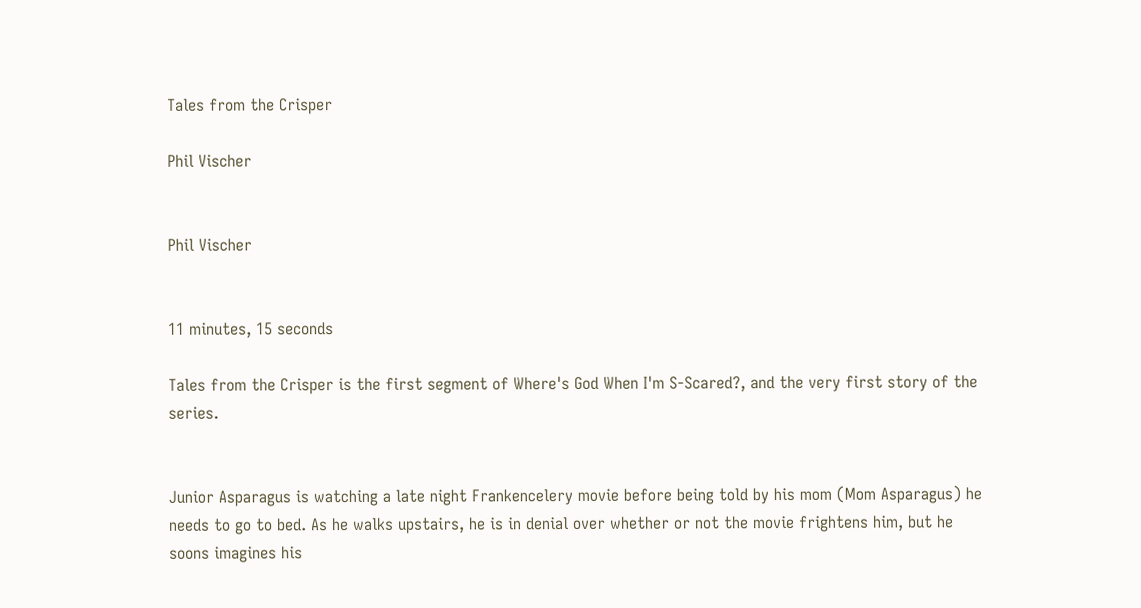Tales from the Crisper

Phil Vischer


Phil Vischer


11 minutes, 15 seconds

Tales from the Crisper is the first segment of Where's God When I'm S-Scared?, and the very first story of the series.


Junior Asparagus is watching a late night Frankencelery movie before being told by his mom (Mom Asparagus) he needs to go to bed. As he walks upstairs, he is in denial over whether or not the movie frightens him, but he soons imagines his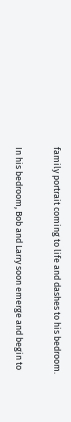family portrait coming to life and dashes to his bedroom.

In his bedroom, Bob and Larry soon emerge and begin to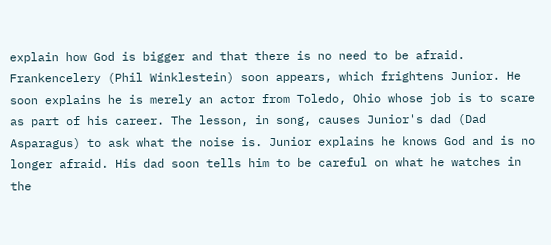explain how God is bigger and that there is no need to be afraid. Frankencelery (Phil Winklestein) soon appears, which frightens Junior. He soon explains he is merely an actor from Toledo, Ohio whose job is to scare as part of his career. The lesson, in song, causes Junior's dad (Dad Asparagus) to ask what the noise is. Junior explains he knows God and is no longer afraid. His dad soon tells him to be careful on what he watches in the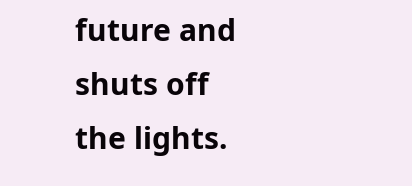future and shuts off the lights.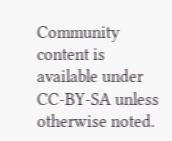Community content is available under CC-BY-SA unless otherwise noted.